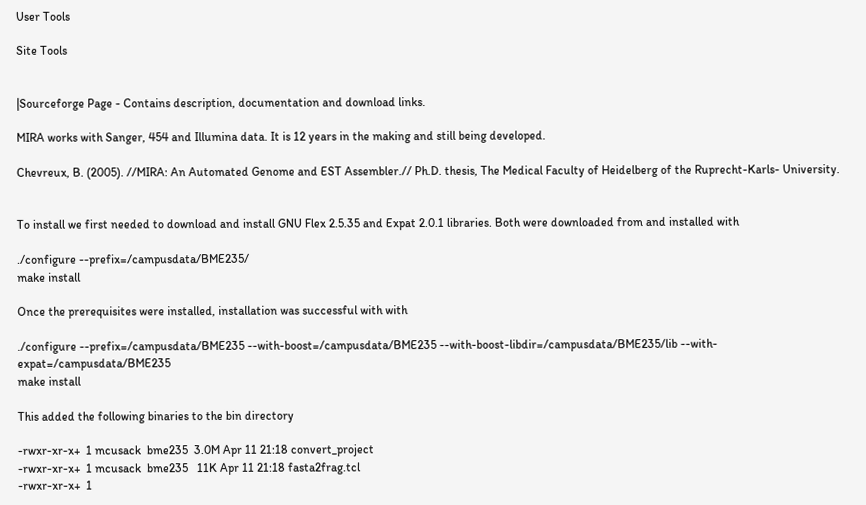User Tools

Site Tools


|Sourceforge Page - Contains description, documentation and download links.

MIRA works with Sanger, 454 and Illumina data. It is 12 years in the making and still being developed.

Chevreux, B. (2005). //MIRA: An Automated Genome and EST Assembler.// Ph.D. thesis, The Medical Faculty of Heidelberg of the Ruprecht-Karls- University.


To install we first needed to download and install GNU Flex 2.5.35 and Expat 2.0.1 libraries. Both were downloaded from and installed with

./configure --prefix=/campusdata/BME235/
make install

Once the prerequisites were installed, installation was successful with with

./configure --prefix=/campusdata/BME235 --with-boost=/campusdata/BME235 --with-boost-libdir=/campusdata/BME235/lib --with-expat=/campusdata/BME235
make install

This added the following binaries to the bin directory

-rwxr-xr-x+  1 mcusack  bme235  3.0M Apr 11 21:18 convert_project
-rwxr-xr-x+  1 mcusack  bme235   11K Apr 11 21:18 fasta2frag.tcl
-rwxr-xr-x+  1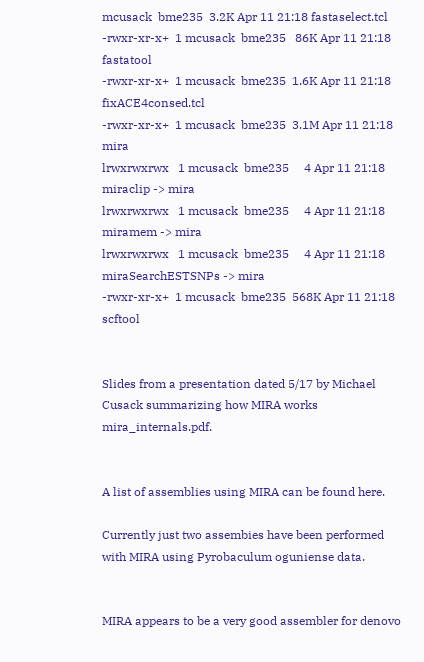mcusack  bme235  3.2K Apr 11 21:18 fastaselect.tcl
-rwxr-xr-x+  1 mcusack  bme235   86K Apr 11 21:18 fastatool
-rwxr-xr-x+  1 mcusack  bme235  1.6K Apr 11 21:18 fixACE4consed.tcl
-rwxr-xr-x+  1 mcusack  bme235  3.1M Apr 11 21:18 mira
lrwxrwxrwx   1 mcusack  bme235     4 Apr 11 21:18 miraclip -> mira
lrwxrwxrwx   1 mcusack  bme235     4 Apr 11 21:18 miramem -> mira
lrwxrwxrwx   1 mcusack  bme235     4 Apr 11 21:18 miraSearchESTSNPs -> mira
-rwxr-xr-x+  1 mcusack  bme235  568K Apr 11 21:18 scftool


Slides from a presentation dated 5/17 by Michael Cusack summarizing how MIRA works mira_internals.pdf.


A list of assemblies using MIRA can be found here.

Currently just two assembies have been performed with MIRA using Pyrobaculum oguniense data.


MIRA appears to be a very good assembler for denovo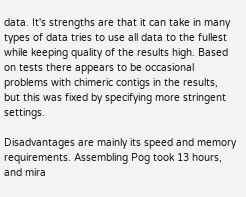data. It's strengths are that it can take in many types of data tries to use all data to the fullest while keeping quality of the results high. Based on tests there appears to be occasional problems with chimeric contigs in the results, but this was fixed by specifying more stringent settings.

Disadvantages are mainly its speed and memory requirements. Assembling Pog took 13 hours, and mira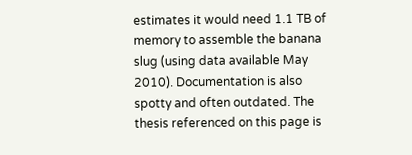estimates it would need 1.1 TB of memory to assemble the banana slug (using data available May 2010). Documentation is also spotty and often outdated. The thesis referenced on this page is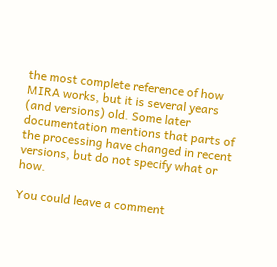the most complete reference of how MIRA works, but it is several years (and versions) old. Some later documentation mentions that parts of the processing have changed in recent versions, but do not specify what or how.

You could leave a comment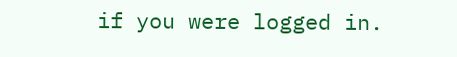if you were logged in.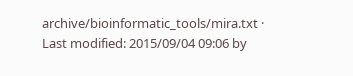archive/bioinformatic_tools/mira.txt · Last modified: 2015/09/04 09:06 by